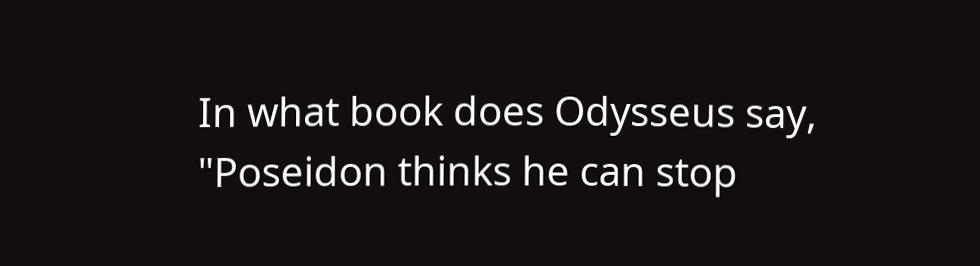In what book does Odysseus say, "Poseidon thinks he can stop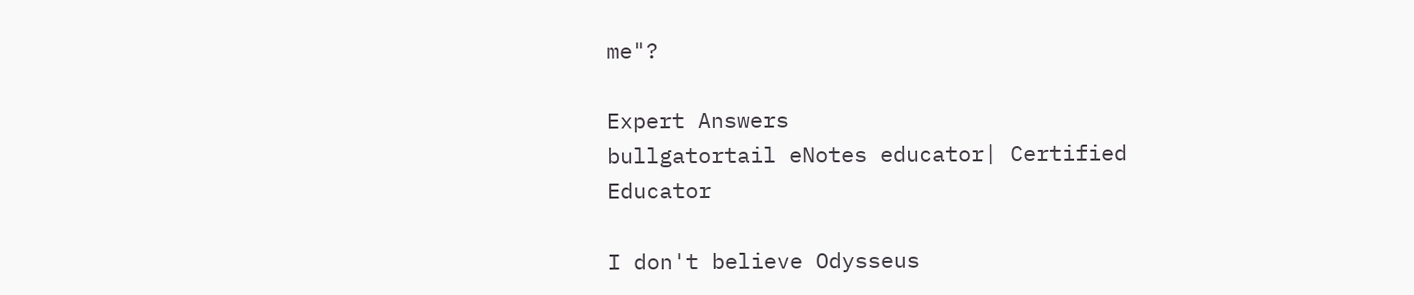me"?

Expert Answers
bullgatortail eNotes educator| Certified Educator

I don't believe Odysseus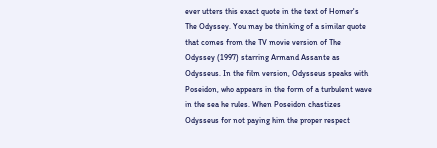ever utters this exact quote in the text of Homer's The Odyssey. You may be thinking of a similar quote that comes from the TV movie version of The Odyssey (1997) starring Armand Assante as Odysseus. In the film version, Odysseus speaks with Poseidon, who appears in the form of a turbulent wave in the sea he rules. When Poseidon chastizes Odysseus for not paying him the proper respect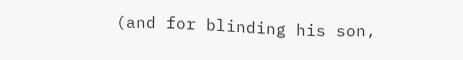(and for blinding his son,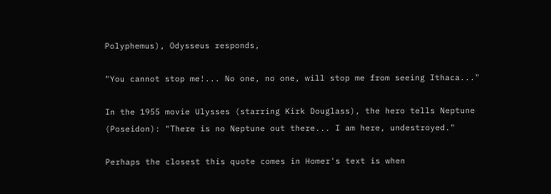Polyphemus), Odysseus responds,

"You cannot stop me!... No one, no one, will stop me from seeing Ithaca..."

In the 1955 movie Ulysses (starring Kirk Douglass), the hero tells Neptune (Poseidon): "There is no Neptune out there... I am here, undestroyed."

Perhaps the closest this quote comes in Homer's text is when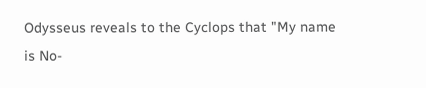Odysseus reveals to the Cyclops that "My name is No-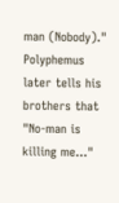man (Nobody)." Polyphemus later tells his brothers that "No-man is killing me..."